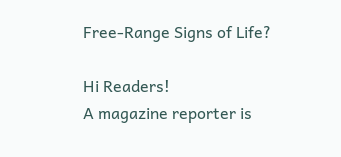Free-Range Signs of Life?

Hi Readers!
A magazine reporter is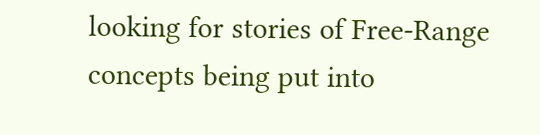looking for stories of Free-Range concepts being put into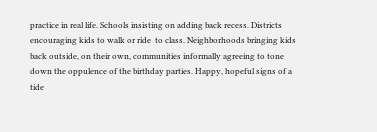practice in real life. Schools insisting on adding back recess. Districts encouraging kids to walk or ride  to class. Neighborhoods bringing kids back outside, on their own, communities informally agreeing to tone down the oppulence of the birthday parties. Happy, hopeful signs of a tide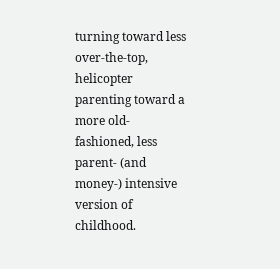turning toward less over-the-top, helicopter parenting toward a more old-fashioned, less parent- (and money-) intensive version of childhood.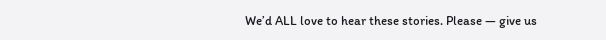We’d ALL love to hear these stories. Please — give us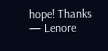hope! Thanks — Lenore